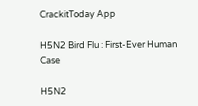CrackitToday App

H5N2 Bird Flu : First-Ever Human Case

H5N2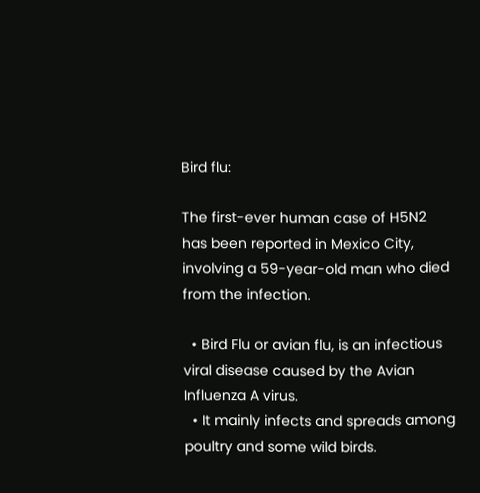Bird flu:

The first-ever human case of H5N2 has been reported in Mexico City, involving a 59-year-old man who died from the infection.

  • Bird Flu or avian flu, is an infectious viral disease caused by the Avian Influenza A virus.
  • It mainly infects and spreads among poultry and some wild birds.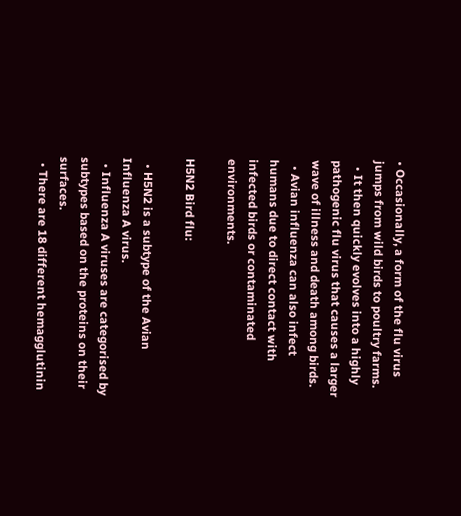• Occasionally, a form of the flu virus jumps from wild birds to poultry farms.
  • It then quickly evolves into a highly pathogenic flu virus that causes a larger wave of illness and death among birds.
  • Avian influenza can also infect humans due to direct contact with infected birds or contaminated environments.

H5N2 Bird flu:

  • H5N2 is a subtype of the Avian Influenza A virus.
  • Influenza A viruses are categorised by subtypes based on the proteins on their surfaces.
  • There are 18 different hemagglutinin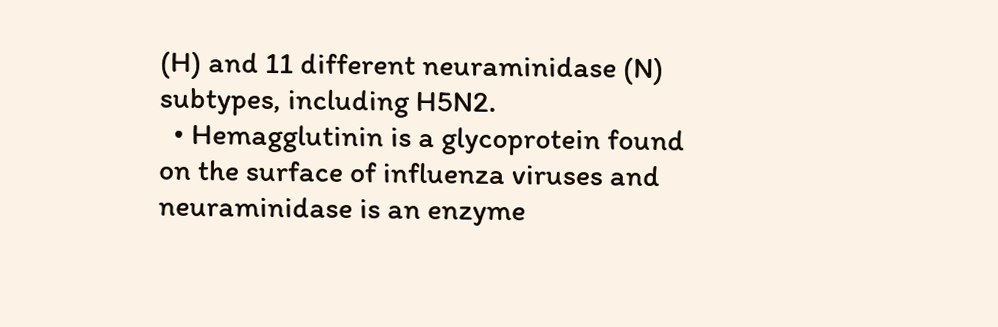(H) and 11 different neuraminidase (N) subtypes, including H5N2.
  • Hemagglutinin is a glycoprotein found on the surface of influenza viruses and neuraminidase is an enzyme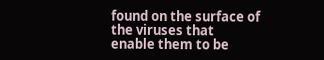found on the surface of the viruses that enable them to be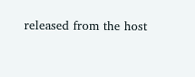released from the host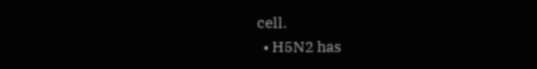cell.
  • H5N2 has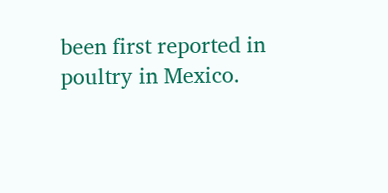been first reported in poultry in Mexico.